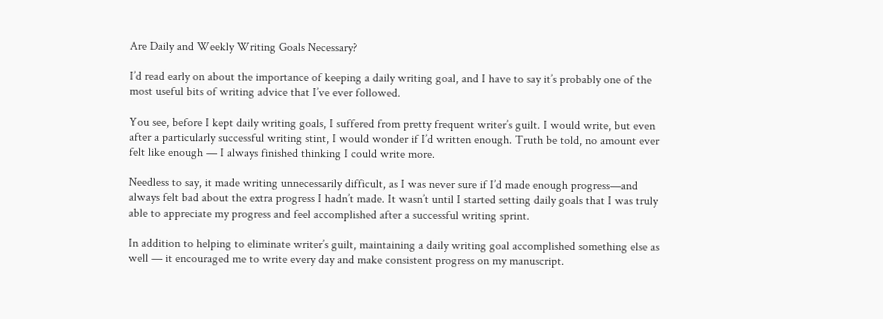Are Daily and Weekly Writing Goals Necessary?

I’d read early on about the importance of keeping a daily writing goal, and I have to say it’s probably one of the most useful bits of writing advice that I’ve ever followed.

You see, before I kept daily writing goals, I suffered from pretty frequent writer’s guilt. I would write, but even after a particularly successful writing stint, I would wonder if I’d written enough. Truth be told, no amount ever felt like enough — I always finished thinking I could write more.

Needless to say, it made writing unnecessarily difficult, as I was never sure if I’d made enough progress—and always felt bad about the extra progress I hadn’t made. It wasn’t until I started setting daily goals that I was truly able to appreciate my progress and feel accomplished after a successful writing sprint.

In addition to helping to eliminate writer’s guilt, maintaining a daily writing goal accomplished something else as well — it encouraged me to write every day and make consistent progress on my manuscript.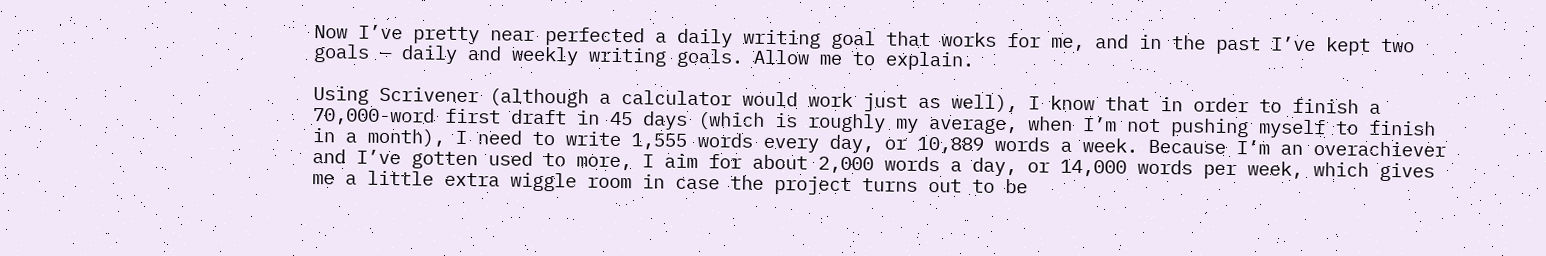Now I’ve pretty near perfected a daily writing goal that works for me, and in the past I’ve kept two goals — daily and weekly writing goals. Allow me to explain.

Using Scrivener (although a calculator would work just as well), I know that in order to finish a 70,000-word first draft in 45 days (which is roughly my average, when I’m not pushing myself to finish in a month), I need to write 1,555 words every day, or 10,889 words a week. Because I’m an overachiever and I’ve gotten used to more, I aim for about 2,000 words a day, or 14,000 words per week, which gives me a little extra wiggle room in case the project turns out to be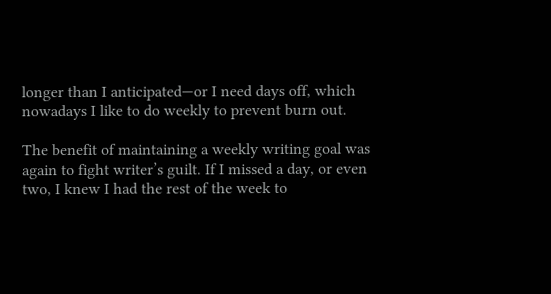longer than I anticipated—or I need days off, which nowadays I like to do weekly to prevent burn out.

The benefit of maintaining a weekly writing goal was again to fight writer’s guilt. If I missed a day, or even two, I knew I had the rest of the week to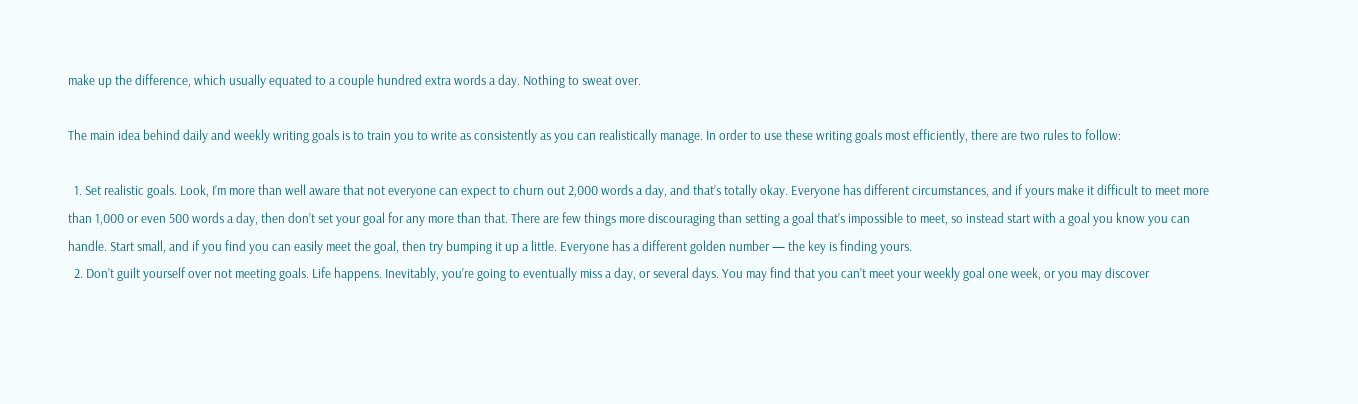make up the difference, which usually equated to a couple hundred extra words a day. Nothing to sweat over.

The main idea behind daily and weekly writing goals is to train you to write as consistently as you can realistically manage. In order to use these writing goals most efficiently, there are two rules to follow:

  1. Set realistic goals. Look, I’m more than well aware that not everyone can expect to churn out 2,000 words a day, and that’s totally okay. Everyone has different circumstances, and if yours make it difficult to meet more than 1,000 or even 500 words a day, then don’t set your goal for any more than that. There are few things more discouraging than setting a goal that’s impossible to meet, so instead start with a goal you know you can handle. Start small, and if you find you can easily meet the goal, then try bumping it up a little. Everyone has a different golden number — the key is finding yours.
  2. Don’t guilt yourself over not meeting goals. Life happens. Inevitably, you’re going to eventually miss a day, or several days. You may find that you can’t meet your weekly goal one week, or you may discover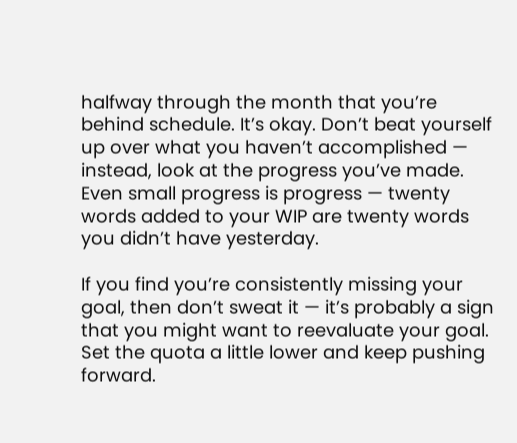halfway through the month that you’re behind schedule. It’s okay. Don’t beat yourself up over what you haven’t accomplished — instead, look at the progress you’ve made. Even small progress is progress — twenty words added to your WIP are twenty words you didn’t have yesterday.

If you find you’re consistently missing your goal, then don’t sweat it — it’s probably a sign that you might want to reevaluate your goal. Set the quota a little lower and keep pushing forward.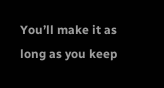You’ll make it as long as you keep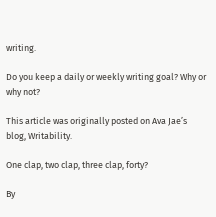writing.

Do you keep a daily or weekly writing goal? Why or why not?

This article was originally posted on Ava Jae’s blog, Writability.

One clap, two clap, three clap, forty?

By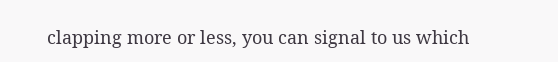clapping more or less, you can signal to us which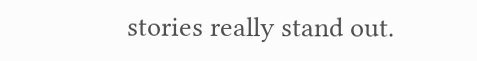stories really stand out.